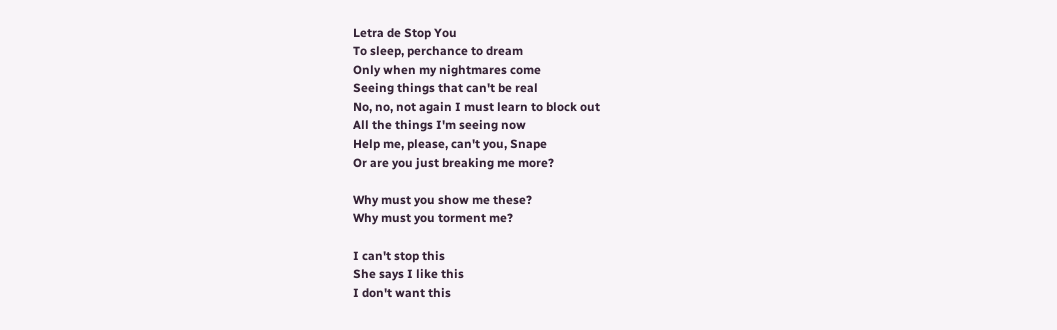Letra de Stop You
To sleep, perchance to dream
Only when my nightmares come
Seeing things that can't be real
No, no, not again I must learn to block out
All the things I'm seeing now
Help me, please, can't you, Snape
Or are you just breaking me more?

Why must you show me these?
Why must you torment me?

I can't stop this
She says I like this
I don't want this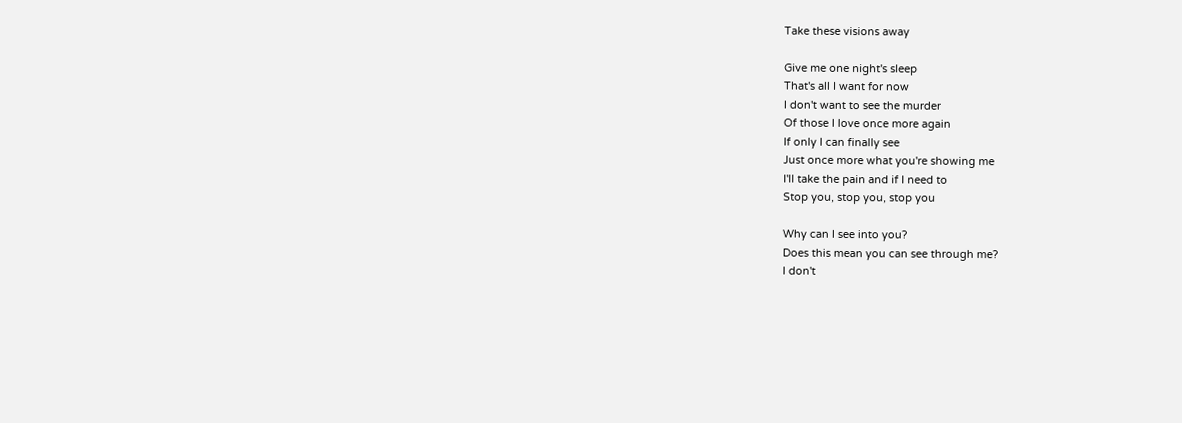Take these visions away

Give me one night's sleep
That's all I want for now
I don't want to see the murder
Of those I love once more again
If only I can finally see
Just once more what you're showing me
I'll take the pain and if I need to
Stop you, stop you, stop you

Why can I see into you?
Does this mean you can see through me?
I don't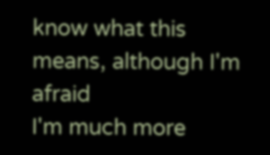know what this means, although I'm afraid
I'm much more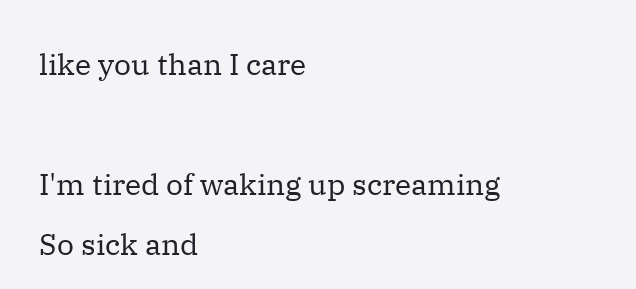like you than I care

I'm tired of waking up screaming
So sick and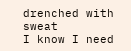drenched with sweat
I know I need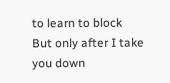to learn to block
But only after I take you down